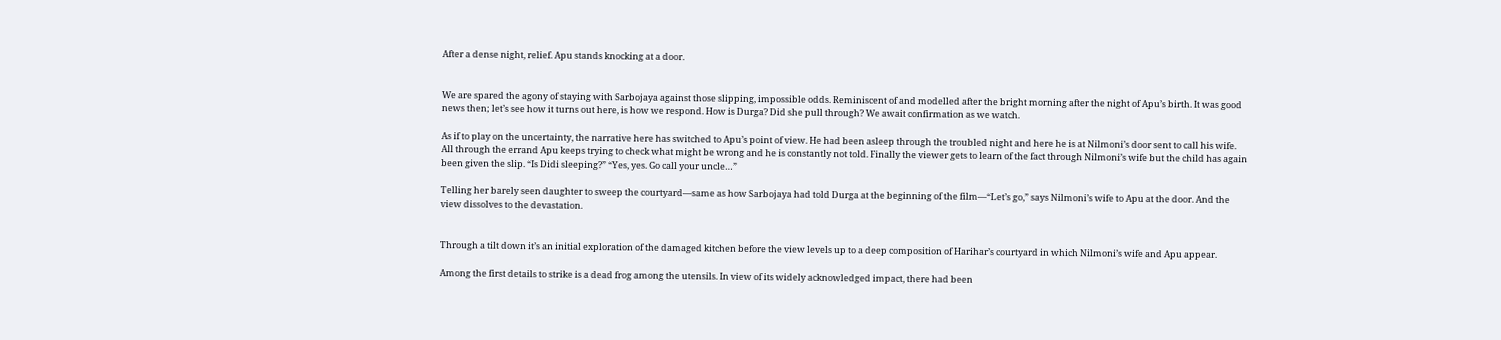After a dense night, relief. Apu stands knocking at a door.


We are spared the agony of staying with Sarbojaya against those slipping, impossible odds. Reminiscent of and modelled after the bright morning after the night of Apu’s birth. It was good news then; let’s see how it turns out here, is how we respond. How is Durga? Did she pull through? We await confirmation as we watch.

As if to play on the uncertainty, the narrative here has switched to Apu’s point of view. He had been asleep through the troubled night and here he is at Nilmoni’s door sent to call his wife. All through the errand Apu keeps trying to check what might be wrong and he is constantly not told. Finally the viewer gets to learn of the fact through Nilmoni’s wife but the child has again been given the slip. “Is Didi sleeping?” “Yes, yes. Go call your uncle…”

Telling her barely seen daughter to sweep the courtyard—same as how Sarbojaya had told Durga at the beginning of the film—“Let’s go,” says Nilmoni’s wife to Apu at the door. And the view dissolves to the devastation.


Through a tilt down it’s an initial exploration of the damaged kitchen before the view levels up to a deep composition of Harihar’s courtyard in which Nilmoni’s wife and Apu appear.

Among the first details to strike is a dead frog among the utensils. In view of its widely acknowledged impact, there had been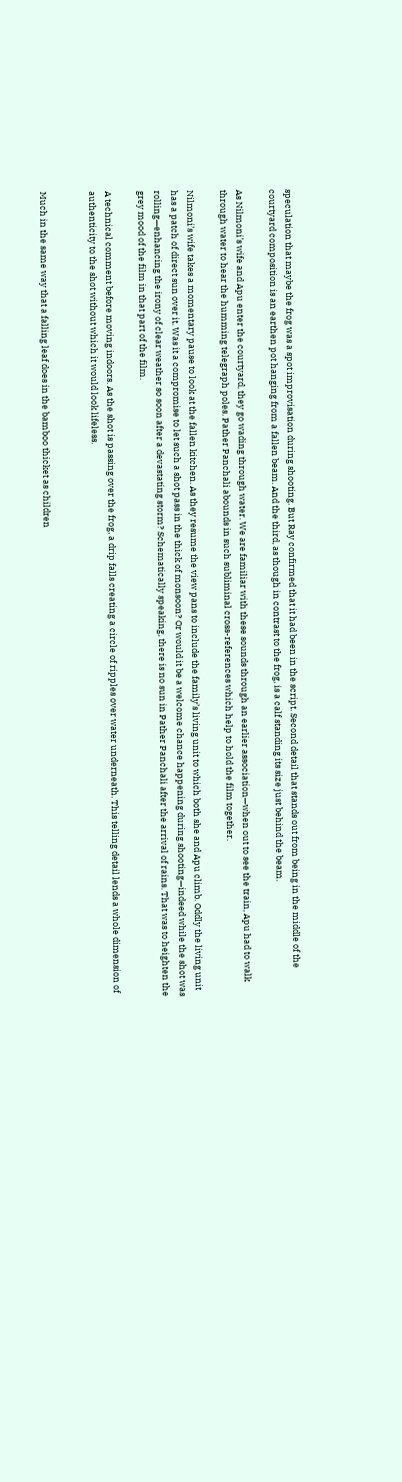speculation that maybe the frog was a spot improvisation during shooting. But Ray confirmed that it had been in the script. Second detail that stands out from being in the middle of the courtyard composition is an earthen pot hanging from a fallen beam. And the third, as though in contrast to the frog, is a calf standing its size just behind the beam.

As Nilmoni’s wife and Apu enter the courtyard, they go wading through water. We are familiar with these sounds through an earlier association—when out to see the train, Apu had to walk through water to hear the humming telegraph poles. Pather Panchali abounds in such subliminal cross-references which help to hold the film together.

Nilmoni’s wife takes a momentary pause to look at the fallen kitchen. As they resume the view pans to include the family’s living unit to which both she and Apu climb. Oddly the living unit has a patch of direct sun over it. Was it a compromise to let such a shot pass in the thick of monsoon? Or would it be a welcome chance happening during shooting—indeed while the shot was rolling—enhancing the irony of clear weather so soon after a devastating storm? Schematically speaking, there is no sun in Pather Panchali after the arrival of rains. That was to heighten the grey mood of the film in that part of the film.

A technical comment before moving indoors. As the shot is passing over the frog, a drip falls creating a circle of ripples over water underneath. This telling detail lends a whole dimension of authenticity to the shot without which it would look lifeless.


Much in the same way that a falling leaf does in the bamboo thicket as children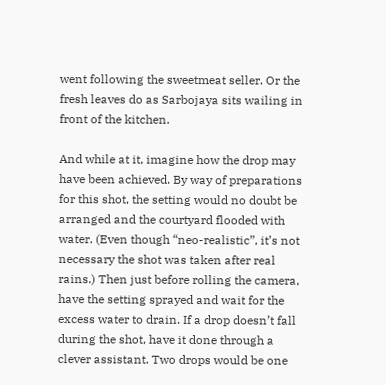went following the sweetmeat seller. Or the fresh leaves do as Sarbojaya sits wailing in front of the kitchen.

And while at it, imagine how the drop may have been achieved. By way of preparations for this shot, the setting would no doubt be arranged and the courtyard flooded with water. (Even though “neo-realistic”, it’s not necessary the shot was taken after real rains.) Then just before rolling the camera, have the setting sprayed and wait for the excess water to drain. If a drop doesn’t fall during the shot, have it done through a clever assistant. Two drops would be one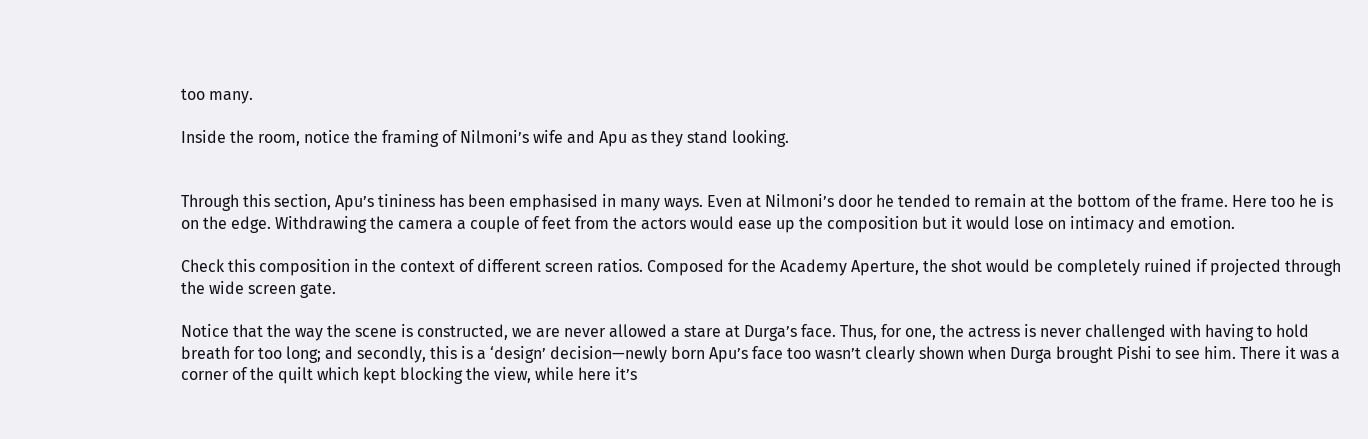too many.

Inside the room, notice the framing of Nilmoni’s wife and Apu as they stand looking.


Through this section, Apu’s tininess has been emphasised in many ways. Even at Nilmoni’s door he tended to remain at the bottom of the frame. Here too he is on the edge. Withdrawing the camera a couple of feet from the actors would ease up the composition but it would lose on intimacy and emotion.

Check this composition in the context of different screen ratios. Composed for the Academy Aperture, the shot would be completely ruined if projected through the wide screen gate.

Notice that the way the scene is constructed, we are never allowed a stare at Durga’s face. Thus, for one, the actress is never challenged with having to hold breath for too long; and secondly, this is a ‘design’ decision—newly born Apu’s face too wasn’t clearly shown when Durga brought Pishi to see him. There it was a corner of the quilt which kept blocking the view, while here it’s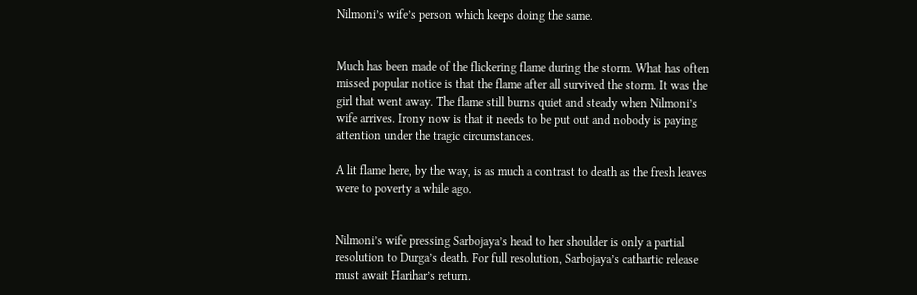Nilmoni’s wife’s person which keeps doing the same.


Much has been made of the flickering flame during the storm. What has often missed popular notice is that the flame after all survived the storm. It was the girl that went away. The flame still burns quiet and steady when Nilmoni’s wife arrives. Irony now is that it needs to be put out and nobody is paying attention under the tragic circumstances.

A lit flame here, by the way, is as much a contrast to death as the fresh leaves were to poverty a while ago.


Nilmoni’s wife pressing Sarbojaya’s head to her shoulder is only a partial resolution to Durga’s death. For full resolution, Sarbojaya’s cathartic release must await Harihar’s return.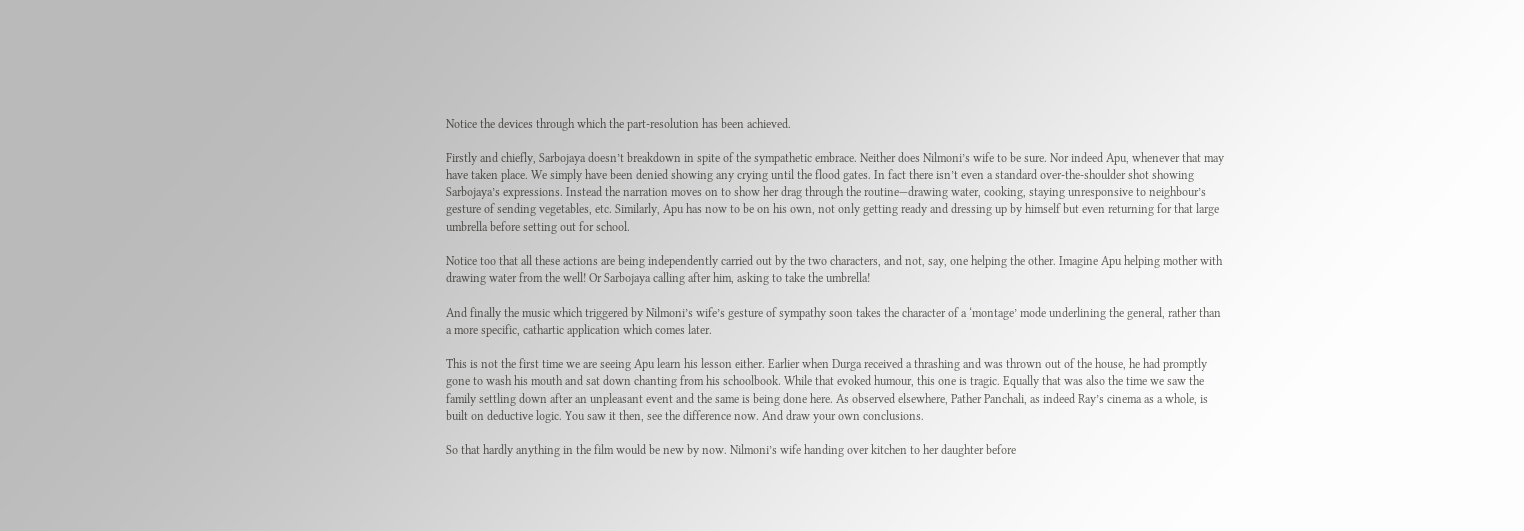Notice the devices through which the part-resolution has been achieved.

Firstly and chiefly, Sarbojaya doesn’t breakdown in spite of the sympathetic embrace. Neither does Nilmoni’s wife to be sure. Nor indeed Apu, whenever that may have taken place. We simply have been denied showing any crying until the flood gates. In fact there isn’t even a standard over-the-shoulder shot showing Sarbojaya’s expressions. Instead the narration moves on to show her drag through the routine—drawing water, cooking, staying unresponsive to neighbour’s gesture of sending vegetables, etc. Similarly, Apu has now to be on his own, not only getting ready and dressing up by himself but even returning for that large umbrella before setting out for school.

Notice too that all these actions are being independently carried out by the two characters, and not, say, one helping the other. Imagine Apu helping mother with drawing water from the well! Or Sarbojaya calling after him, asking to take the umbrella!

And finally the music which triggered by Nilmoni’s wife’s gesture of sympathy soon takes the character of a ‘montage’ mode underlining the general, rather than a more specific, cathartic application which comes later.

This is not the first time we are seeing Apu learn his lesson either. Earlier when Durga received a thrashing and was thrown out of the house, he had promptly gone to wash his mouth and sat down chanting from his schoolbook. While that evoked humour, this one is tragic. Equally that was also the time we saw the family settling down after an unpleasant event and the same is being done here. As observed elsewhere, Pather Panchali, as indeed Ray’s cinema as a whole, is built on deductive logic. You saw it then, see the difference now. And draw your own conclusions.

So that hardly anything in the film would be new by now. Nilmoni’s wife handing over kitchen to her daughter before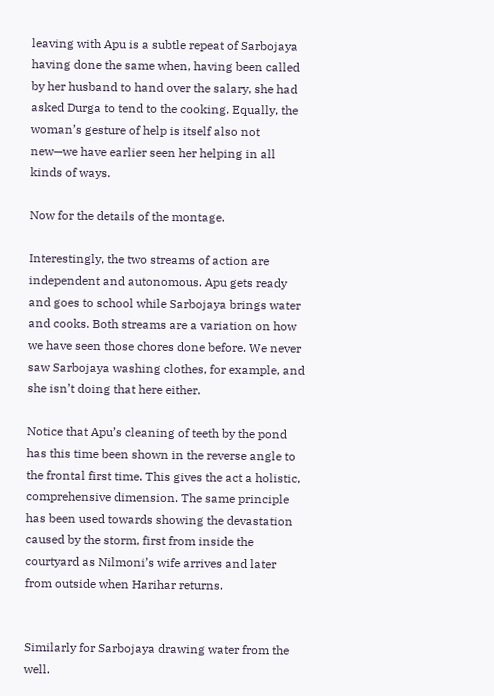leaving with Apu is a subtle repeat of Sarbojaya having done the same when, having been called by her husband to hand over the salary, she had asked Durga to tend to the cooking. Equally, the woman’s gesture of help is itself also not new—we have earlier seen her helping in all kinds of ways.

Now for the details of the montage.

Interestingly, the two streams of action are independent and autonomous. Apu gets ready and goes to school while Sarbojaya brings water and cooks. Both streams are a variation on how we have seen those chores done before. We never saw Sarbojaya washing clothes, for example, and she isn’t doing that here either.

Notice that Apu’s cleaning of teeth by the pond has this time been shown in the reverse angle to the frontal first time. This gives the act a holistic, comprehensive dimension. The same principle has been used towards showing the devastation caused by the storm, first from inside the courtyard as Nilmoni’s wife arrives and later from outside when Harihar returns.


Similarly for Sarbojaya drawing water from the well.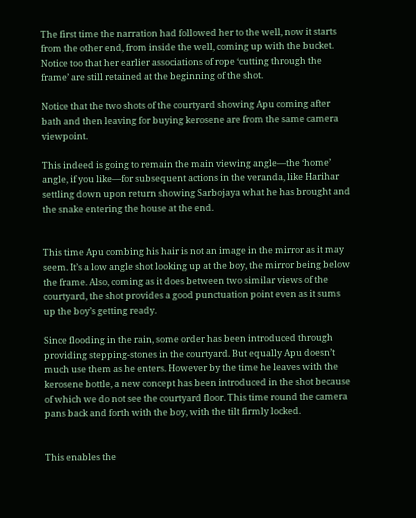The first time the narration had followed her to the well, now it starts from the other end, from inside the well, coming up with the bucket. Notice too that her earlier associations of rope ‘cutting through the frame’ are still retained at the beginning of the shot.

Notice that the two shots of the courtyard showing Apu coming after bath and then leaving for buying kerosene are from the same camera viewpoint.

This indeed is going to remain the main viewing angle—the ‘home’ angle, if you like—for subsequent actions in the veranda, like Harihar settling down upon return showing Sarbojaya what he has brought and the snake entering the house at the end.


This time Apu combing his hair is not an image in the mirror as it may seem. It’s a low angle shot looking up at the boy, the mirror being below the frame. Also, coming as it does between two similar views of the courtyard, the shot provides a good punctuation point even as it sums up the boy’s getting ready.

Since flooding in the rain, some order has been introduced through providing stepping-stones in the courtyard. But equally Apu doesn’t much use them as he enters. However by the time he leaves with the kerosene bottle, a new concept has been introduced in the shot because of which we do not see the courtyard floor. This time round the camera pans back and forth with the boy, with the tilt firmly locked.


This enables the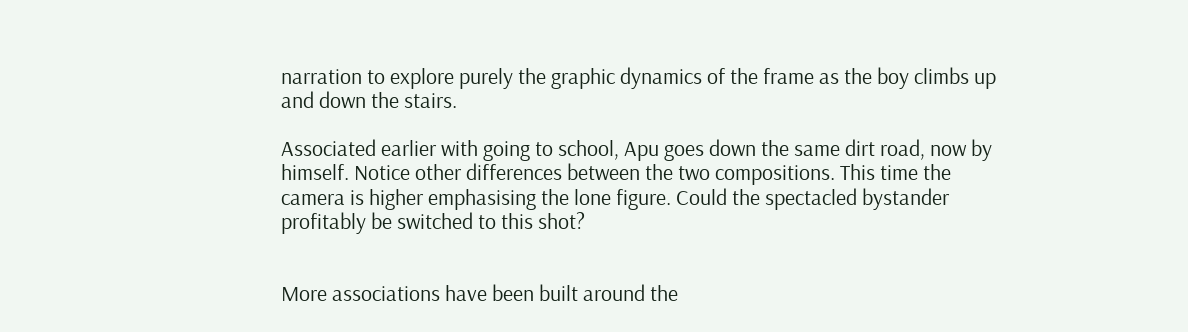narration to explore purely the graphic dynamics of the frame as the boy climbs up and down the stairs.

Associated earlier with going to school, Apu goes down the same dirt road, now by himself. Notice other differences between the two compositions. This time the camera is higher emphasising the lone figure. Could the spectacled bystander profitably be switched to this shot?


More associations have been built around the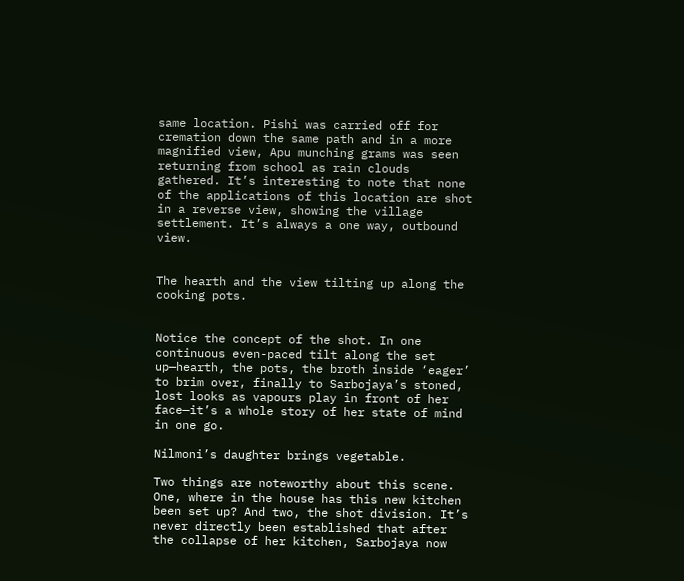same location. Pishi was carried off for cremation down the same path and in a more magnified view, Apu munching grams was seen returning from school as rain clouds gathered. It’s interesting to note that none of the applications of this location are shot in a reverse view, showing the village settlement. It’s always a one way, outbound view.


The hearth and the view tilting up along the cooking pots.


Notice the concept of the shot. In one continuous even-paced tilt along the set up—hearth, the pots, the broth inside ‘eager’ to brim over, finally to Sarbojaya’s stoned, lost looks as vapours play in front of her face—it’s a whole story of her state of mind in one go.

Nilmoni’s daughter brings vegetable.

Two things are noteworthy about this scene. One, where in the house has this new kitchen been set up? And two, the shot division. It’s never directly been established that after the collapse of her kitchen, Sarbojaya now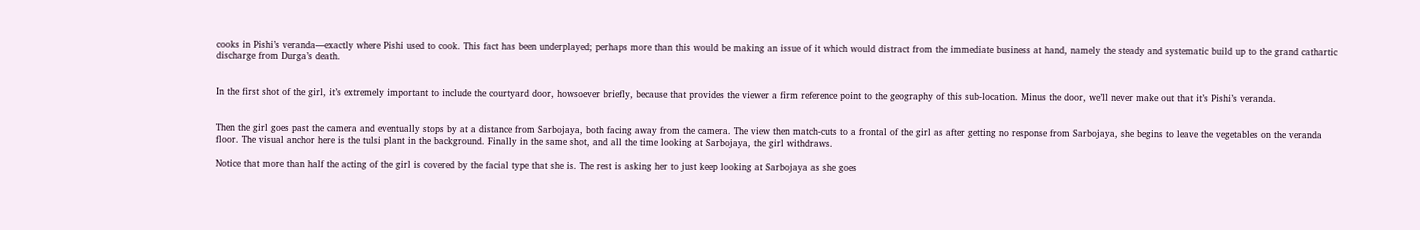cooks in Pishi’s veranda—exactly where Pishi used to cook. This fact has been underplayed; perhaps more than this would be making an issue of it which would distract from the immediate business at hand, namely the steady and systematic build up to the grand cathartic discharge from Durga’s death.


In the first shot of the girl, it’s extremely important to include the courtyard door, howsoever briefly, because that provides the viewer a firm reference point to the geography of this sub-location. Minus the door, we’ll never make out that it’s Pishi’s veranda.


Then the girl goes past the camera and eventually stops by at a distance from Sarbojaya, both facing away from the camera. The view then match-cuts to a frontal of the girl as after getting no response from Sarbojaya, she begins to leave the vegetables on the veranda floor. The visual anchor here is the tulsi plant in the background. Finally in the same shot, and all the time looking at Sarbojaya, the girl withdraws.

Notice that more than half the acting of the girl is covered by the facial type that she is. The rest is asking her to just keep looking at Sarbojaya as she goes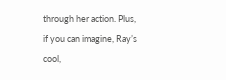through her action. Plus, if you can imagine, Ray’s cool,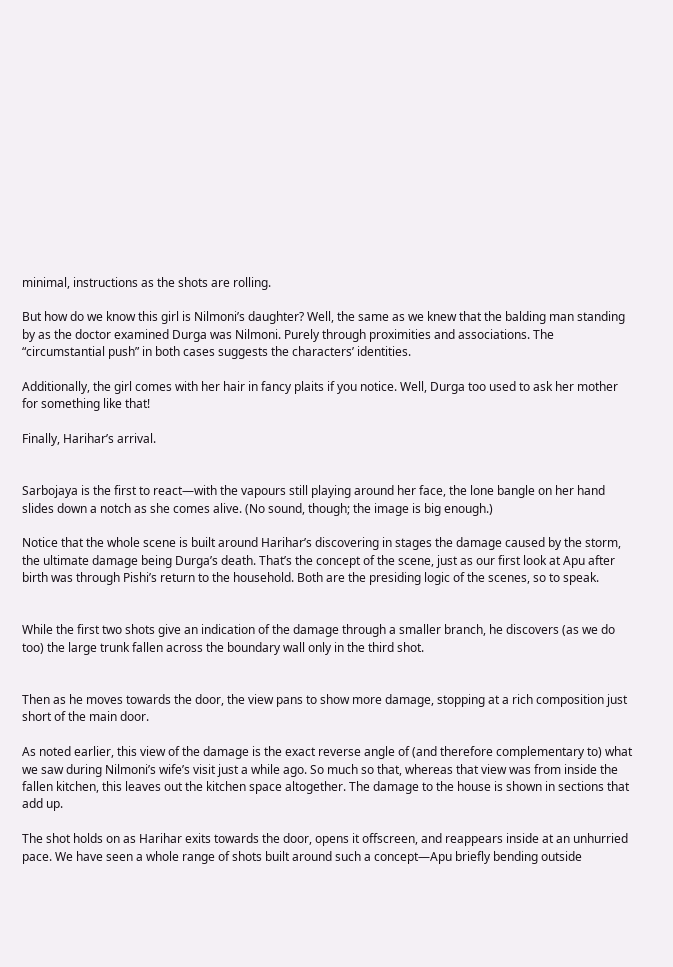minimal, instructions as the shots are rolling.

But how do we know this girl is Nilmoni’s daughter? Well, the same as we knew that the balding man standing by as the doctor examined Durga was Nilmoni. Purely through proximities and associations. The “circumstantial push” in both cases suggests the characters’ identities.

Additionally, the girl comes with her hair in fancy plaits if you notice. Well, Durga too used to ask her mother for something like that!

Finally, Harihar’s arrival.


Sarbojaya is the first to react—with the vapours still playing around her face, the lone bangle on her hand slides down a notch as she comes alive. (No sound, though; the image is big enough.)

Notice that the whole scene is built around Harihar’s discovering in stages the damage caused by the storm, the ultimate damage being Durga’s death. That’s the concept of the scene, just as our first look at Apu after birth was through Pishi’s return to the household. Both are the presiding logic of the scenes, so to speak.


While the first two shots give an indication of the damage through a smaller branch, he discovers (as we do too) the large trunk fallen across the boundary wall only in the third shot.


Then as he moves towards the door, the view pans to show more damage, stopping at a rich composition just short of the main door.

As noted earlier, this view of the damage is the exact reverse angle of (and therefore complementary to) what we saw during Nilmoni’s wife’s visit just a while ago. So much so that, whereas that view was from inside the fallen kitchen, this leaves out the kitchen space altogether. The damage to the house is shown in sections that add up.

The shot holds on as Harihar exits towards the door, opens it offscreen, and reappears inside at an unhurried pace. We have seen a whole range of shots built around such a concept—Apu briefly bending outside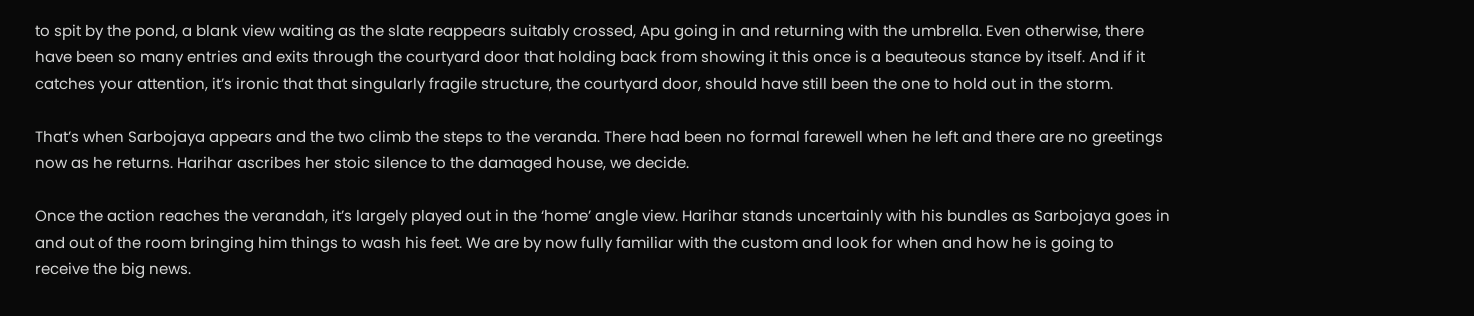to spit by the pond, a blank view waiting as the slate reappears suitably crossed, Apu going in and returning with the umbrella. Even otherwise, there have been so many entries and exits through the courtyard door that holding back from showing it this once is a beauteous stance by itself. And if it catches your attention, it’s ironic that that singularly fragile structure, the courtyard door, should have still been the one to hold out in the storm.

That’s when Sarbojaya appears and the two climb the steps to the veranda. There had been no formal farewell when he left and there are no greetings now as he returns. Harihar ascribes her stoic silence to the damaged house, we decide.

Once the action reaches the verandah, it’s largely played out in the ‘home’ angle view. Harihar stands uncertainly with his bundles as Sarbojaya goes in and out of the room bringing him things to wash his feet. We are by now fully familiar with the custom and look for when and how he is going to receive the big news.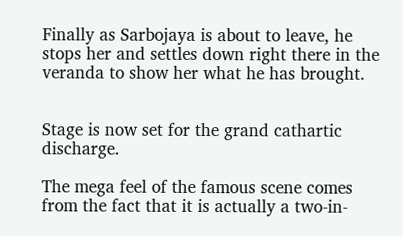Finally as Sarbojaya is about to leave, he stops her and settles down right there in the veranda to show her what he has brought.


Stage is now set for the grand cathartic discharge.

The mega feel of the famous scene comes from the fact that it is actually a two-in-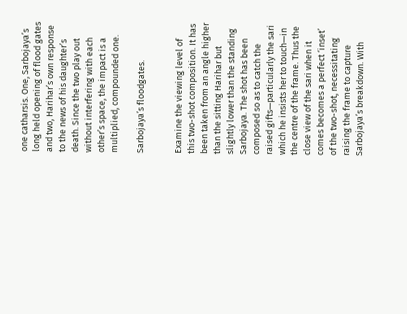one catharsis. One, Sarbojaya’s long held opening of flood gates and two, Harihar’s own response to the news of his daughter’s death. Since the two play out without interfering with each other’s space, the impact is a multiplied, compounded one.

Sarbojaya’s floodgates.


Examine the viewing level of this two-shot composition. It has been taken from an angle higher than the sitting Harihar but slightly lower than the standing Sarbojaya. The shot has been composed so as to catch the raised gifts—particularly the sari which he insists her to touch—in the centre of the frame. Thus the close view of the sari when it comes becomes a perfect ‘inset’ of the two-shot, necessitating raising the frame to capture Sarbojaya’s breakdown. With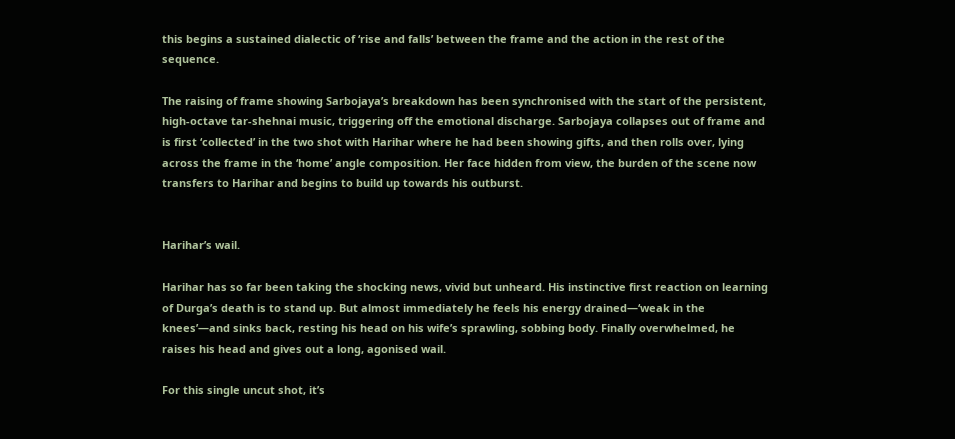this begins a sustained dialectic of ‘rise and falls’ between the frame and the action in the rest of the sequence.

The raising of frame showing Sarbojaya’s breakdown has been synchronised with the start of the persistent, high-octave tar-shehnai music, triggering off the emotional discharge. Sarbojaya collapses out of frame and is first ‘collected’ in the two shot with Harihar where he had been showing gifts, and then rolls over, lying across the frame in the ‘home’ angle composition. Her face hidden from view, the burden of the scene now transfers to Harihar and begins to build up towards his outburst.


Harihar’s wail.

Harihar has so far been taking the shocking news, vivid but unheard. His instinctive first reaction on learning of Durga’s death is to stand up. But almost immediately he feels his energy drained—‘weak in the knees’—and sinks back, resting his head on his wife’s sprawling, sobbing body. Finally overwhelmed, he raises his head and gives out a long, agonised wail.

For this single uncut shot, it’s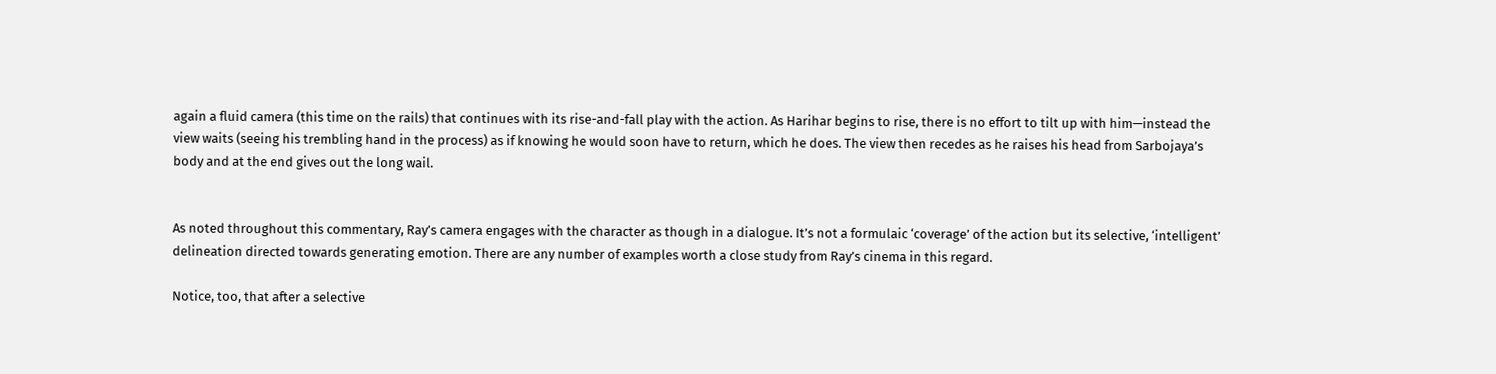again a fluid camera (this time on the rails) that continues with its rise-and-fall play with the action. As Harihar begins to rise, there is no effort to tilt up with him—instead the view waits (seeing his trembling hand in the process) as if knowing he would soon have to return, which he does. The view then recedes as he raises his head from Sarbojaya’s body and at the end gives out the long wail.


As noted throughout this commentary, Ray’s camera engages with the character as though in a dialogue. It’s not a formulaic ‘coverage’ of the action but its selective, ‘intelligent’ delineation directed towards generating emotion. There are any number of examples worth a close study from Ray’s cinema in this regard.

Notice, too, that after a selective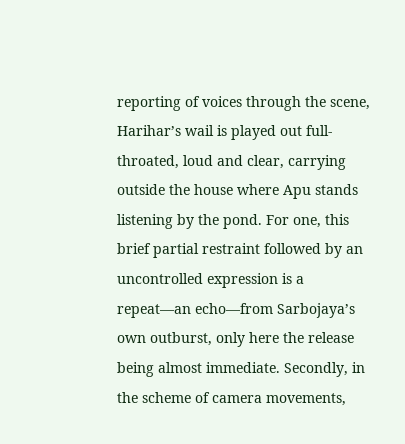reporting of voices through the scene, Harihar’s wail is played out full-throated, loud and clear, carrying outside the house where Apu stands listening by the pond. For one, this brief partial restraint followed by an uncontrolled expression is a repeat—an echo—from Sarbojaya’s own outburst, only here the release being almost immediate. Secondly, in the scheme of camera movements,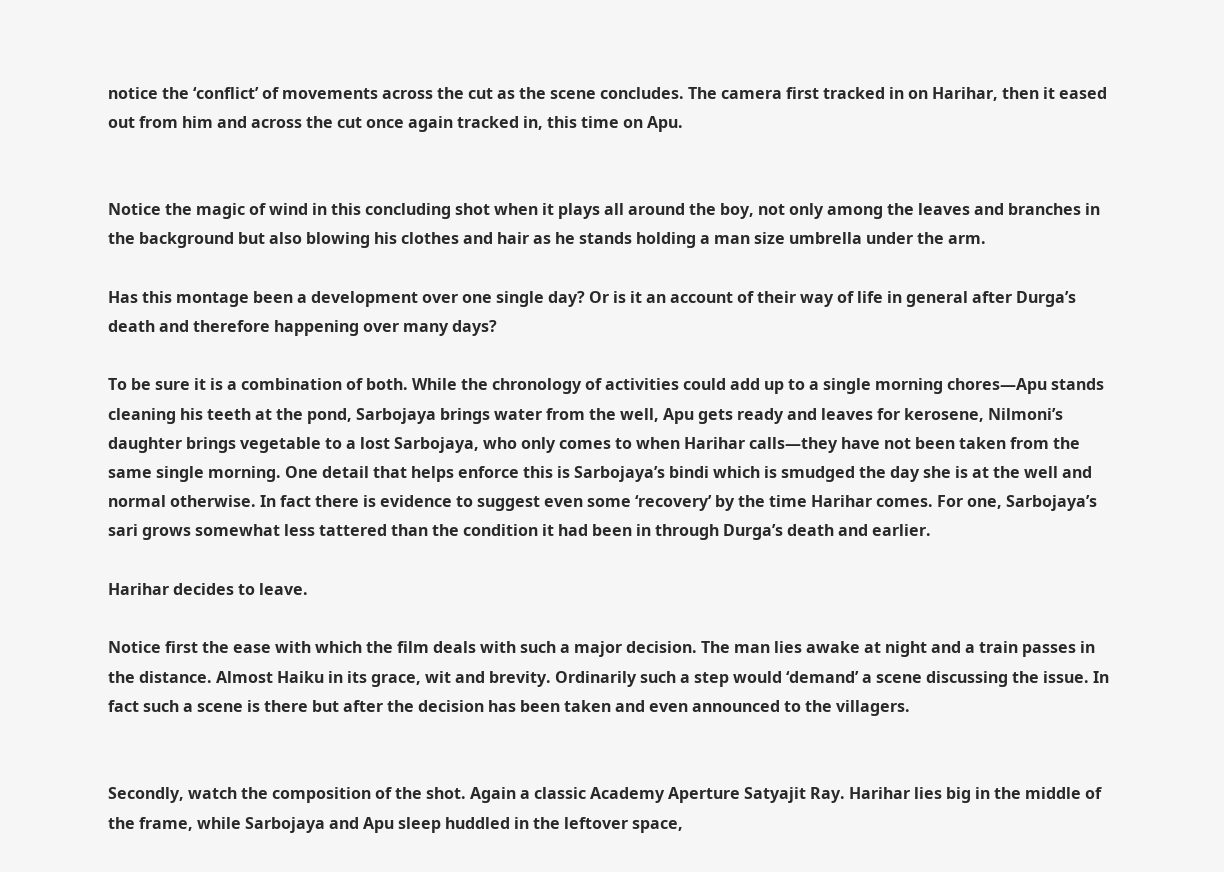notice the ‘conflict’ of movements across the cut as the scene concludes. The camera first tracked in on Harihar, then it eased out from him and across the cut once again tracked in, this time on Apu.


Notice the magic of wind in this concluding shot when it plays all around the boy, not only among the leaves and branches in the background but also blowing his clothes and hair as he stands holding a man size umbrella under the arm.

Has this montage been a development over one single day? Or is it an account of their way of life in general after Durga’s death and therefore happening over many days?

To be sure it is a combination of both. While the chronology of activities could add up to a single morning chores—Apu stands cleaning his teeth at the pond, Sarbojaya brings water from the well, Apu gets ready and leaves for kerosene, Nilmoni’s daughter brings vegetable to a lost Sarbojaya, who only comes to when Harihar calls—they have not been taken from the same single morning. One detail that helps enforce this is Sarbojaya’s bindi which is smudged the day she is at the well and normal otherwise. In fact there is evidence to suggest even some ‘recovery’ by the time Harihar comes. For one, Sarbojaya’s sari grows somewhat less tattered than the condition it had been in through Durga’s death and earlier.

Harihar decides to leave.

Notice first the ease with which the film deals with such a major decision. The man lies awake at night and a train passes in the distance. Almost Haiku in its grace, wit and brevity. Ordinarily such a step would ‘demand’ a scene discussing the issue. In fact such a scene is there but after the decision has been taken and even announced to the villagers.


Secondly, watch the composition of the shot. Again a classic Academy Aperture Satyajit Ray. Harihar lies big in the middle of the frame, while Sarbojaya and Apu sleep huddled in the leftover space,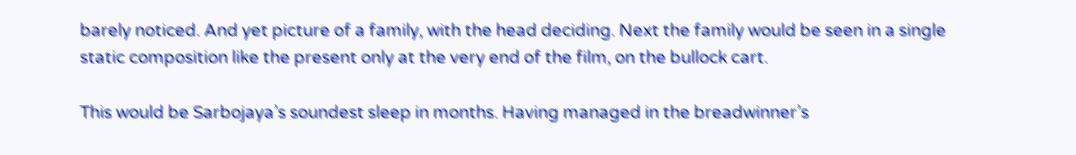barely noticed. And yet picture of a family, with the head deciding. Next the family would be seen in a single static composition like the present only at the very end of the film, on the bullock cart.

This would be Sarbojaya’s soundest sleep in months. Having managed in the breadwinner’s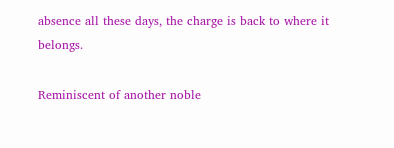absence all these days, the charge is back to where it belongs.

Reminiscent of another noble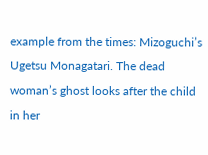example from the times: Mizoguchi’s Ugetsu Monagatari. The dead woman’s ghost looks after the child in her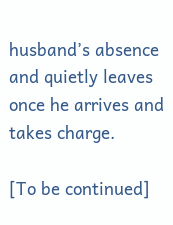husband’s absence and quietly leaves once he arrives and takes charge.

[To be continued]